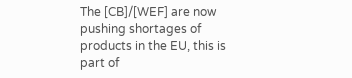The [CB]/[WEF] are now pushing shortages of products in the EU, this is part of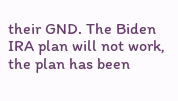their GND. The Biden IRA plan will not work, the plan has been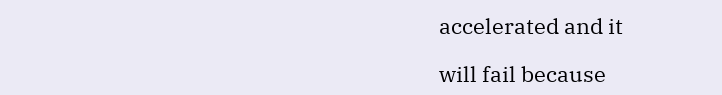accelerated and it

will fail because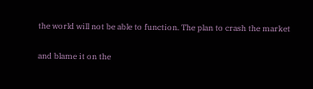the world will not be able to function. The plan to crash the market

and blame it on the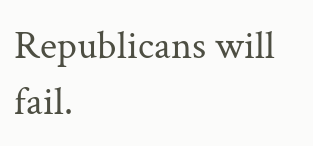Republicans will fail.